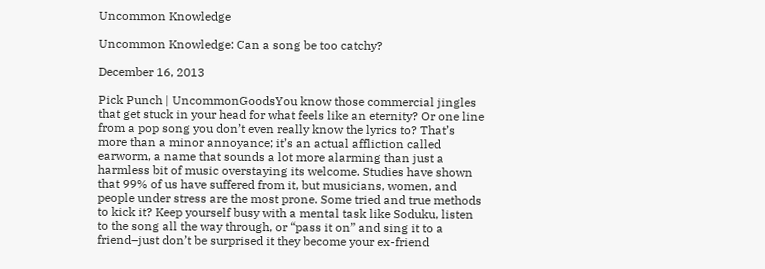Uncommon Knowledge

Uncommon Knowledge: Can a song be too catchy?

December 16, 2013

Pick Punch | UncommonGoodsYou know those commercial jingles that get stuck in your head for what feels like an eternity? Or one line from a pop song you don’t even really know the lyrics to? That’s more than a minor annoyance; it’s an actual affliction called earworm, a name that sounds a lot more alarming than just a harmless bit of music overstaying its welcome. Studies have shown that 99% of us have suffered from it, but musicians, women, and people under stress are the most prone. Some tried and true methods to kick it? Keep yourself busy with a mental task like Soduku, listen to the song all the way through, or “pass it on” and sing it to a friend–just don’t be surprised it they become your ex-friend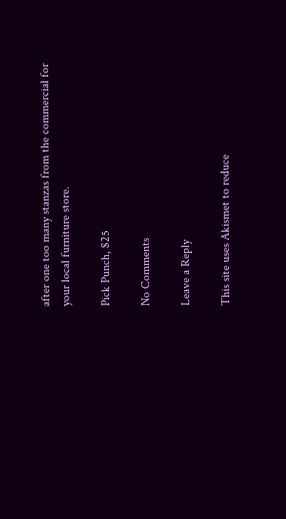after one too many stanzas from the commercial for your local furniture store.

Pick Punch, $25

No Comments

Leave a Reply

This site uses Akismet to reduce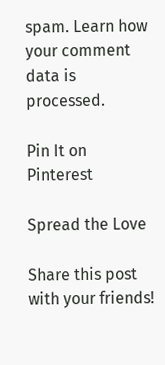spam. Learn how your comment data is processed.

Pin It on Pinterest

Spread the Love

Share this post with your friends!